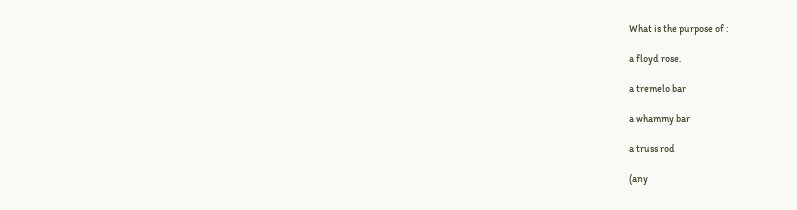What is the purpose of :

a floyd rose.

a tremelo bar

a whammy bar

a truss rod

(any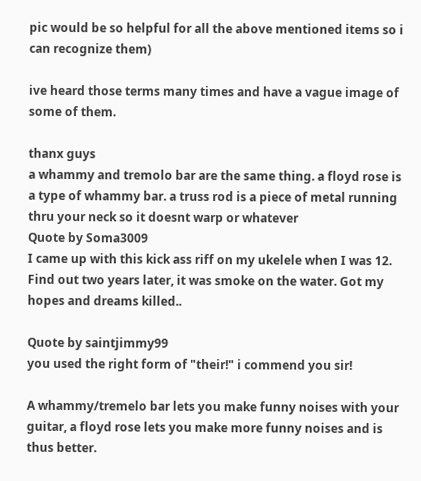pic would be so helpful for all the above mentioned items so i can recognize them)

ive heard those terms many times and have a vague image of some of them.

thanx guys
a whammy and tremolo bar are the same thing. a floyd rose is a type of whammy bar. a truss rod is a piece of metal running thru your neck so it doesnt warp or whatever
Quote by Soma3009
I came up with this kick ass riff on my ukelele when I was 12. Find out two years later, it was smoke on the water. Got my hopes and dreams killed..

Quote by saintjimmy99
you used the right form of "their!" i commend you sir!

A whammy/tremelo bar lets you make funny noises with your guitar, a floyd rose lets you make more funny noises and is thus better.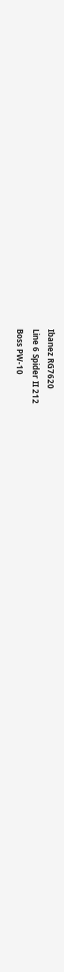Ibanez RG7620
Line 6 Spider II 212
Boss PW-10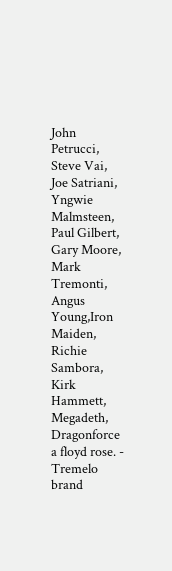John Petrucci, Steve Vai, Joe Satriani, Yngwie Malmsteen, Paul Gilbert, Gary Moore, Mark Tremonti, Angus Young,Iron Maiden, Richie Sambora, Kirk Hammett, Megadeth, Dragonforce
a floyd rose. - Tremelo brand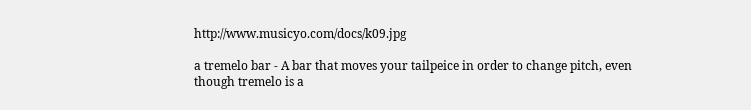http://www.musicyo.com/docs/k09.jpg

a tremelo bar - A bar that moves your tailpeice in order to change pitch, even though tremelo is a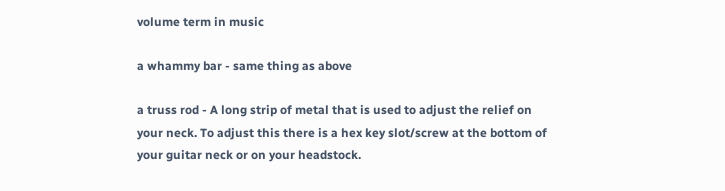volume term in music

a whammy bar - same thing as above

a truss rod - A long strip of metal that is used to adjust the relief on your neck. To adjust this there is a hex key slot/screw at the bottom of your guitar neck or on your headstock.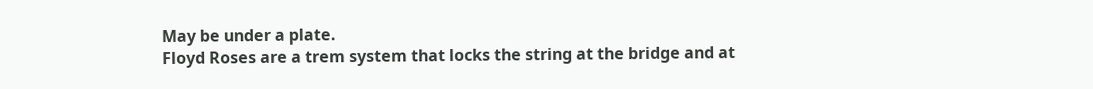May be under a plate.
Floyd Roses are a trem system that locks the string at the bridge and at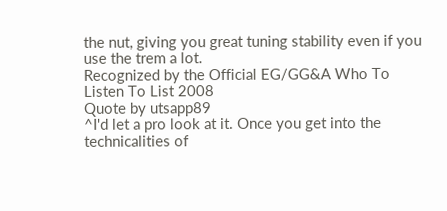the nut, giving you great tuning stability even if you use the trem a lot.
Recognized by the Official EG/GG&A Who To Listen To List 2008
Quote by utsapp89
^I'd let a pro look at it. Once you get into the technicalities of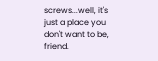screws...well, it's just a place you don't want to be, friend.